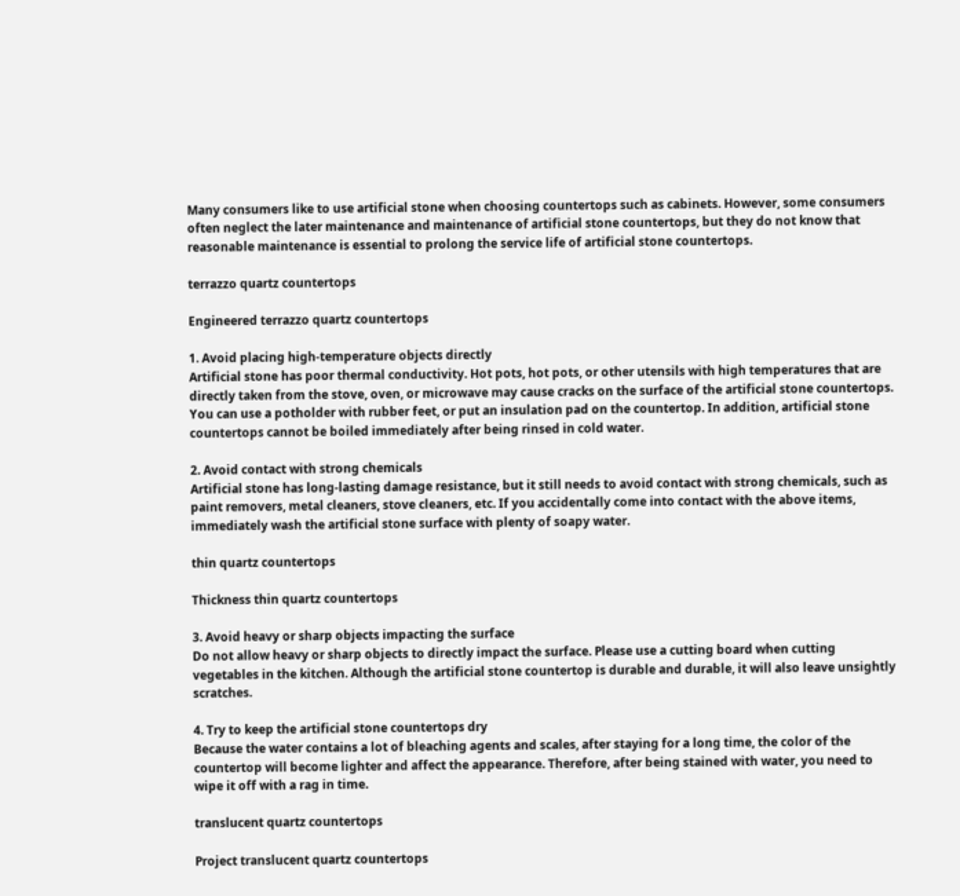Many consumers like to use artificial stone when choosing countertops such as cabinets. However, some consumers often neglect the later maintenance and maintenance of artificial stone countertops, but they do not know that reasonable maintenance is essential to prolong the service life of artificial stone countertops.

terrazzo quartz countertops

Engineered terrazzo quartz countertops

1. Avoid placing high-temperature objects directly
Artificial stone has poor thermal conductivity. Hot pots, hot pots, or other utensils with high temperatures that are directly taken from the stove, oven, or microwave may cause cracks on the surface of the artificial stone countertops. You can use a potholder with rubber feet, or put an insulation pad on the countertop. In addition, artificial stone countertops cannot be boiled immediately after being rinsed in cold water.

2. Avoid contact with strong chemicals
Artificial stone has long-lasting damage resistance, but it still needs to avoid contact with strong chemicals, such as paint removers, metal cleaners, stove cleaners, etc. If you accidentally come into contact with the above items, immediately wash the artificial stone surface with plenty of soapy water.

thin quartz countertops

Thickness thin quartz countertops

3. Avoid heavy or sharp objects impacting the surface
Do not allow heavy or sharp objects to directly impact the surface. Please use a cutting board when cutting vegetables in the kitchen. Although the artificial stone countertop is durable and durable, it will also leave unsightly scratches.

4. Try to keep the artificial stone countertops dry
Because the water contains a lot of bleaching agents and scales, after staying for a long time, the color of the countertop will become lighter and affect the appearance. Therefore, after being stained with water, you need to wipe it off with a rag in time.

translucent quartz countertops

Project translucent quartz countertops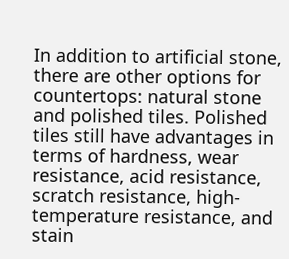In addition to artificial stone, there are other options for countertops: natural stone and polished tiles. Polished tiles still have advantages in terms of hardness, wear resistance, acid resistance, scratch resistance, high-temperature resistance, and stain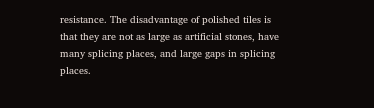resistance. The disadvantage of polished tiles is that they are not as large as artificial stones, have many splicing places, and large gaps in splicing places.